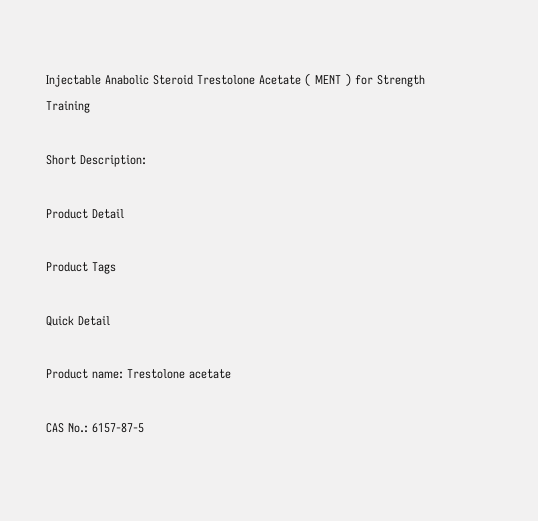Injectable Anabolic Steroid Trestolone Acetate ( MENT ) for Strength Training

Short Description:

Product Detail

Product Tags

Quick Detail

Product name: Trestolone acetate

CAS No.: 6157-87-5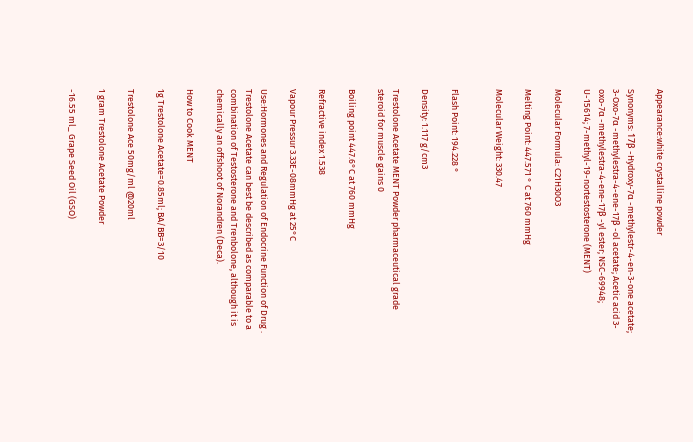Appearance:white crystalline powder

Synonyms: 17β -Hydroxy-7α -methylestr-4-en-3-one acetate; 3-Oxo-7α -methylestra-4-ene-17β -ol acetate; Acetic acid 3-oxo-7α -methylestra-4-ene-17β -yl ester; NSC-69948; U-15614; 7-methyl-19-nortestosterone (MENT)

Molecular Formula: C21H30O3

Melting Point: 447.571 ° C at 760 mmHg

Molecular Weight: 330.47


Flash Point: 194.228 °

Density: 1.117 g/cm3

Trestolone Acetate MENT Powder pharmaceutical grade steroid for muscle gains 0

Boiling point 447.6°C at 760 mmHg

Refractive index 1.538

Vapour Pressur 3.33E-08mmHg at 25°C

Use:Hormones and Regulation of Endocrine Function of Drug . Trestolone Acetate can best be described as comparable to a combination of Testosterone and Trenbolone, although it is chemically an offshoot of Norandren (Deca).

How to Cook MENT

1g Trestolone Acetate=0.85ml; BA/BB=3/10

Trestolone Ace 50mg/ml @20ml

1 gram Trestolone Acetate Powder

-16.55 ml_ Grape Seed Oil (GSO)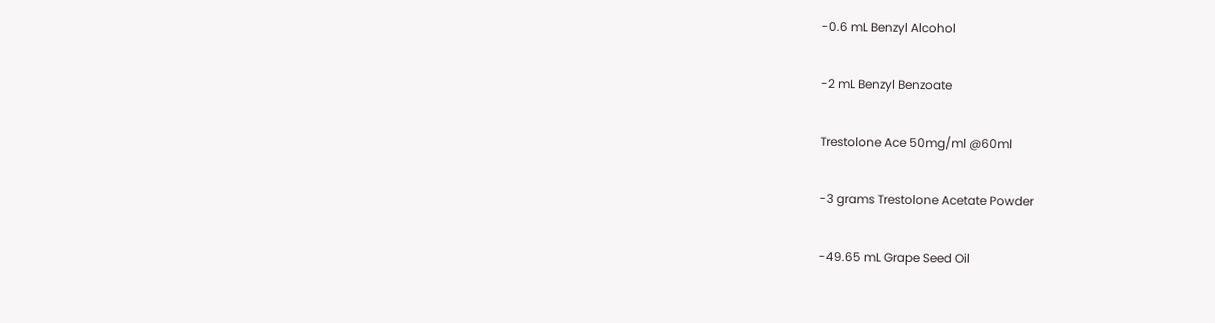-0.6 mL Benzyl Alcohol

-2 mL Benzyl Benzoate

Trestolone Ace 50mg/ml @60ml

-3 grams Trestolone Acetate Powder

-49.65 mL Grape Seed Oil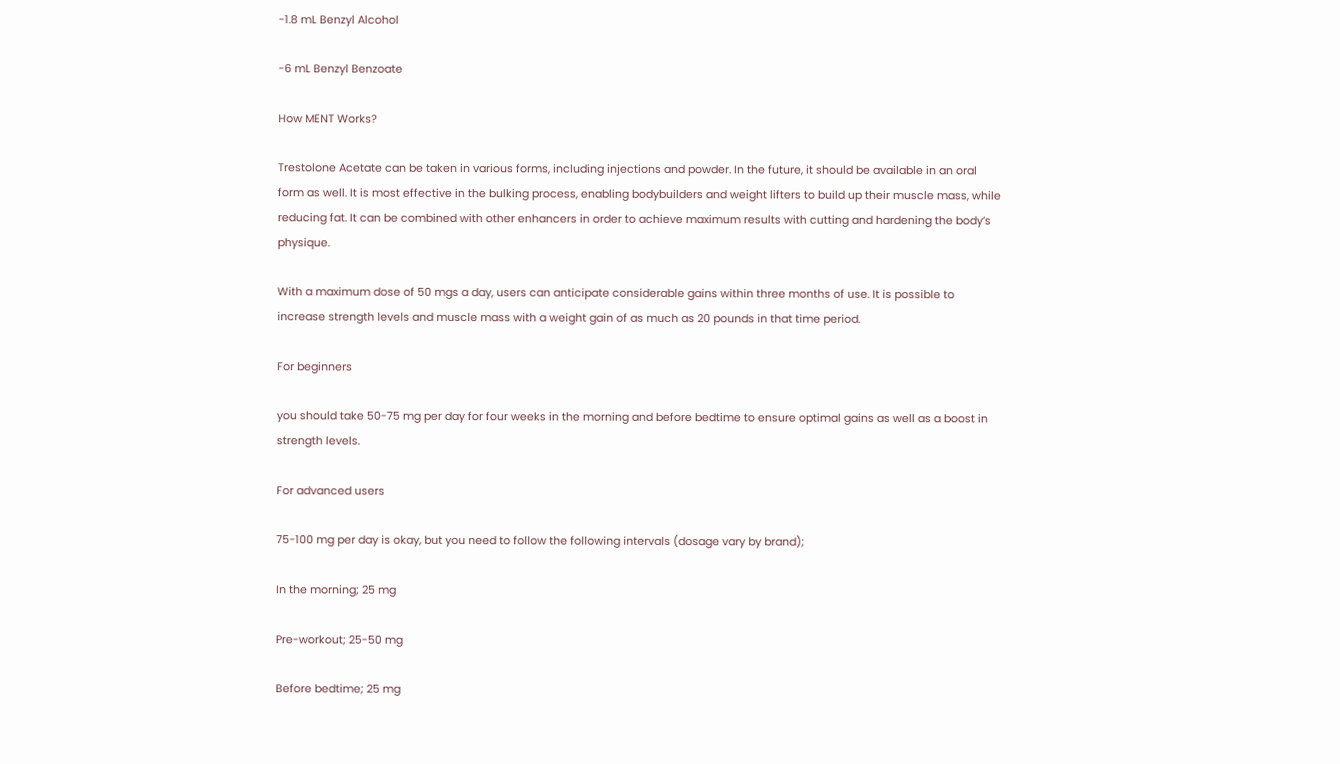-1.8 mL Benzyl Alcohol

-6 mL Benzyl Benzoate

How MENT Works?

Trestolone Acetate can be taken in various forms, including injections and powder. In the future, it should be available in an oral form as well. It is most effective in the bulking process, enabling bodybuilders and weight lifters to build up their muscle mass, while reducing fat. It can be combined with other enhancers in order to achieve maximum results with cutting and hardening the body’s physique.

With a maximum dose of 50 mgs a day, users can anticipate considerable gains within three months of use. It is possible to increase strength levels and muscle mass with a weight gain of as much as 20 pounds in that time period.

For beginners

you should take 50-75 mg per day for four weeks in the morning and before bedtime to ensure optimal gains as well as a boost in strength levels.

For advanced users

75-100 mg per day is okay, but you need to follow the following intervals (dosage vary by brand);

In the morning; 25 mg

Pre-workout; 25-50 mg

Before bedtime; 25 mg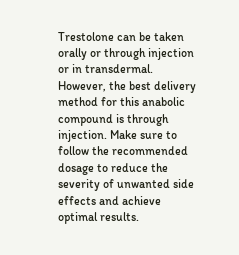Trestolone can be taken orally or through injection or in transdermal. However, the best delivery method for this anabolic compound is through injection. Make sure to follow the recommended dosage to reduce the severity of unwanted side effects and achieve optimal results.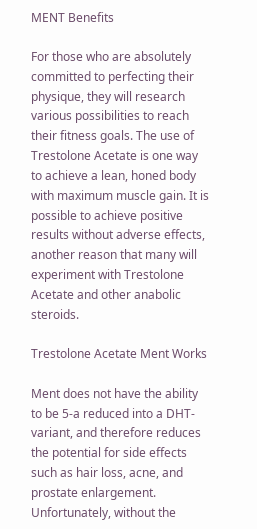MENT Benefits

For those who are absolutely committed to perfecting their physique, they will research various possibilities to reach their fitness goals. The use of Trestolone Acetate is one way to achieve a lean, honed body with maximum muscle gain. It is possible to achieve positive results without adverse effects, another reason that many will experiment with Trestolone Acetate and other anabolic steroids.

Trestolone Acetate Ment Works

Ment does not have the ability to be 5-a reduced into a DHT-variant, and therefore reduces the potential for side effects such as hair loss, acne, and prostate enlargement. Unfortunately, without the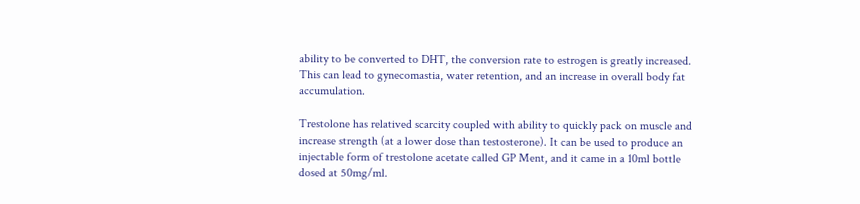ability to be converted to DHT, the conversion rate to estrogen is greatly increased. This can lead to gynecomastia, water retention, and an increase in overall body fat accumulation.

Trestolone has relatived scarcity coupled with ability to quickly pack on muscle and increase strength (at a lower dose than testosterone). It can be used to produce an injectable form of trestolone acetate called GP Ment, and it came in a 10ml bottle dosed at 50mg/ml.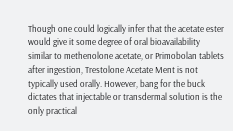Though one could logically infer that the acetate ester would give it some degree of oral bioavailability similar to methenolone acetate, or Primobolan tablets after ingestion, Trestolone Acetate Ment is not typically used orally. However, bang for the buck dictates that injectable or transdermal solution is the only practical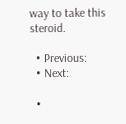way to take this steroid.

  • Previous:
  • Next:

  •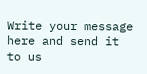Write your message here and send it to us